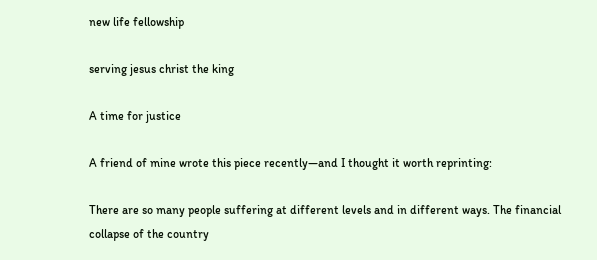new life fellowship

serving jesus christ the king

A time for justice

A friend of mine wrote this piece recently—and I thought it worth reprinting:

There are so many people suffering at different levels and in different ways. The financial collapse of the country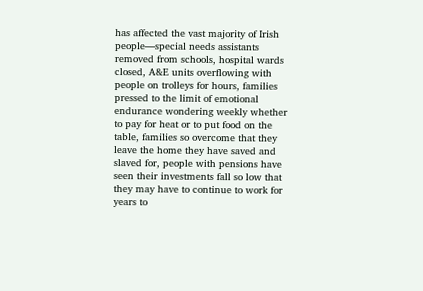has affected the vast majority of Irish people—special needs assistants removed from schools, hospital wards closed, A&E units overflowing with people on trolleys for hours, families pressed to the limit of emotional endurance wondering weekly whether to pay for heat or to put food on the table, families so overcome that they leave the home they have saved and slaved for, people with pensions have seen their investments fall so low that they may have to continue to work for years to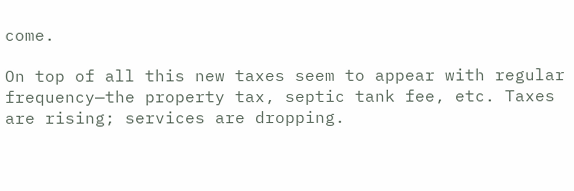come.

On top of all this new taxes seem to appear with regular frequency—the property tax, septic tank fee, etc. Taxes are rising; services are dropping.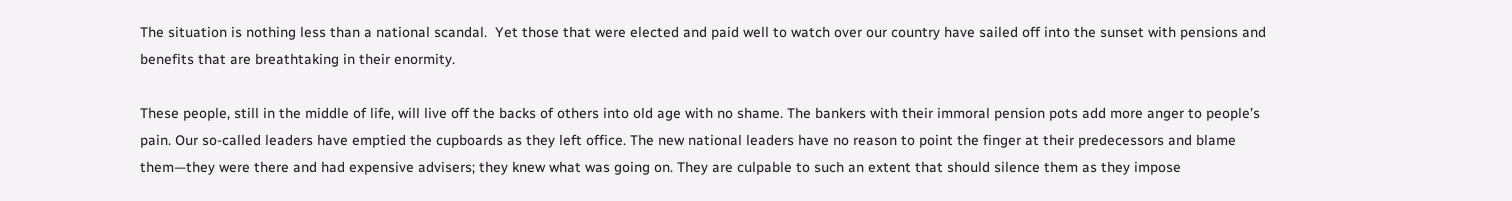The situation is nothing less than a national scandal.  Yet those that were elected and paid well to watch over our country have sailed off into the sunset with pensions and benefits that are breathtaking in their enormity.

These people, still in the middle of life, will live off the backs of others into old age with no shame. The bankers with their immoral pension pots add more anger to people’s pain. Our so-called leaders have emptied the cupboards as they left office. The new national leaders have no reason to point the finger at their predecessors and blame them—they were there and had expensive advisers; they knew what was going on. They are culpable to such an extent that should silence them as they impose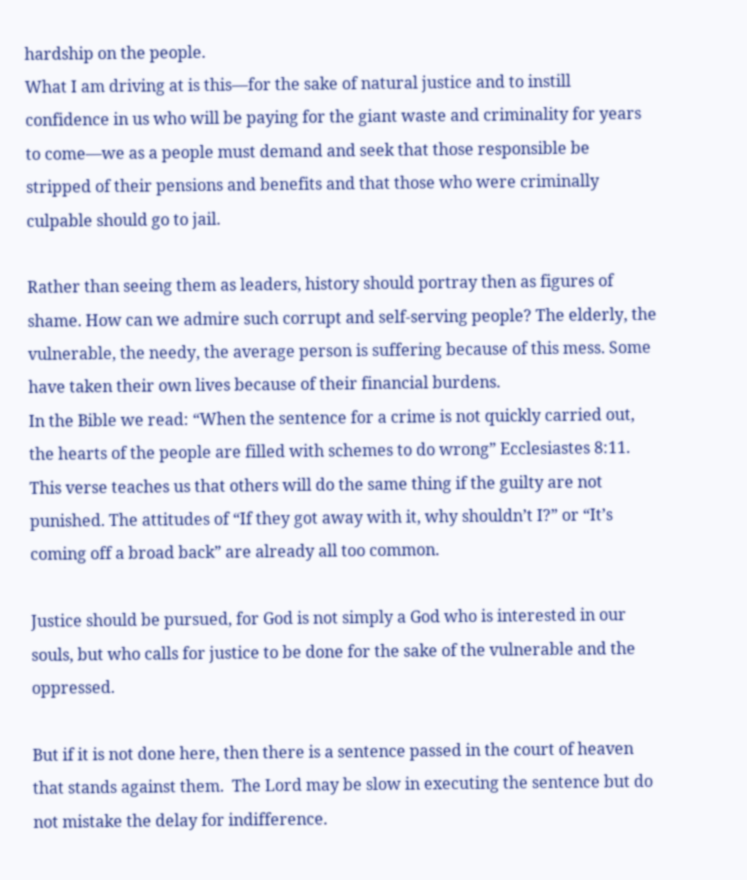hardship on the people.
What I am driving at is this—for the sake of natural justice and to instill confidence in us who will be paying for the giant waste and criminality for years to come—we as a people must demand and seek that those responsible be stripped of their pensions and benefits and that those who were criminally culpable should go to jail.

Rather than seeing them as leaders, history should portray then as figures of shame. How can we admire such corrupt and self-serving people? The elderly, the vulnerable, the needy, the average person is suffering because of this mess. Some have taken their own lives because of their financial burdens.
In the Bible we read: “When the sentence for a crime is not quickly carried out, the hearts of the people are filled with schemes to do wrong” Ecclesiastes 8:11.
This verse teaches us that others will do the same thing if the guilty are not punished. The attitudes of “If they got away with it, why shouldn’t I?” or “It’s coming off a broad back” are already all too common.

Justice should be pursued, for God is not simply a God who is interested in our souls, but who calls for justice to be done for the sake of the vulnerable and the oppressed.

But if it is not done here, then there is a sentence passed in the court of heaven that stands against them.  The Lord may be slow in executing the sentence but do not mistake the delay for indifference.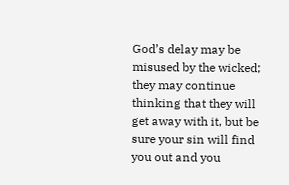God’s delay may be misused by the wicked; they may continue thinking that they will get away with it, but be sure your sin will find you out and you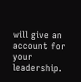will give an account for your leadership.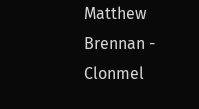Matthew Brennan - Clonmel